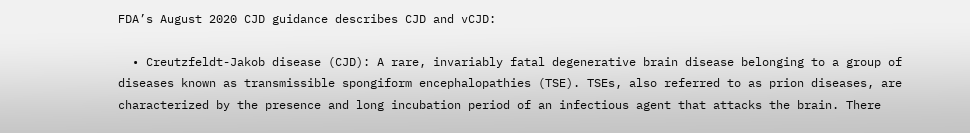FDA’s August 2020 CJD guidance describes CJD and vCJD:

  • Creutzfeldt-Jakob disease (CJD): A rare, invariably fatal degenerative brain disease belonging to a group of diseases known as transmissible spongiform encephalopathies (TSE). TSEs, also referred to as prion diseases, are characterized by the presence and long incubation period of an infectious agent that attacks the brain. There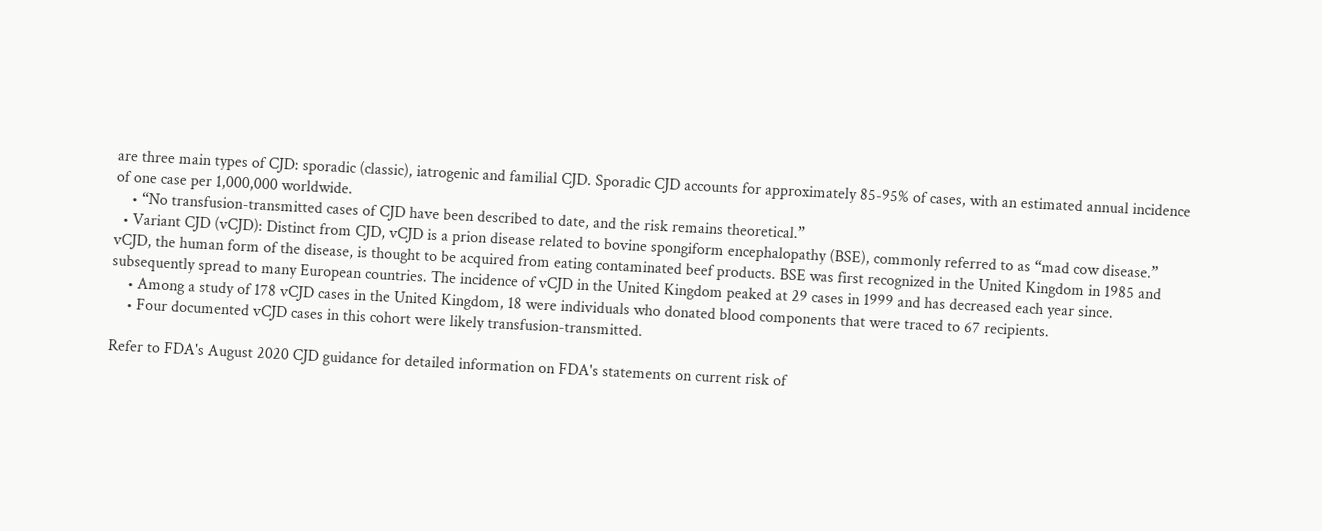are three main types of CJD: sporadic (classic), iatrogenic and familial CJD. Sporadic CJD accounts for approximately 85-95% of cases, with an estimated annual incidence of one case per 1,000,000 worldwide.
    • “No transfusion-transmitted cases of CJD have been described to date, and the risk remains theoretical.”
  • Variant CJD (vCJD): Distinct from CJD, vCJD is a prion disease related to bovine spongiform encephalopathy (BSE), commonly referred to as “mad cow disease.” vCJD, the human form of the disease, is thought to be acquired from eating contaminated beef products. BSE was first recognized in the United Kingdom in 1985 and subsequently spread to many European countries. The incidence of vCJD in the United Kingdom peaked at 29 cases in 1999 and has decreased each year since.
    • Among a study of 178 vCJD cases in the United Kingdom, 18 were individuals who donated blood components that were traced to 67 recipients.
    • Four documented vCJD cases in this cohort were likely transfusion-transmitted.

Refer to FDA's August 2020 CJD guidance for detailed information on FDA's statements on current risk of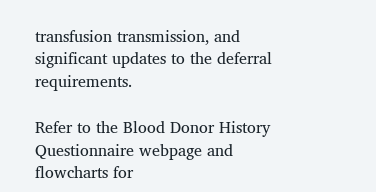transfusion transmission, and significant updates to the deferral requirements.

Refer to the Blood Donor History Questionnaire webpage and flowcharts for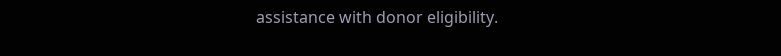assistance with donor eligibility.